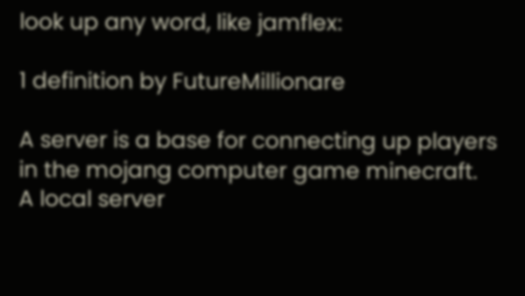look up any word, like jamflex:

1 definition by FutureMillionare

A server is a base for connecting up players in the mojang computer game minecraft.
A local server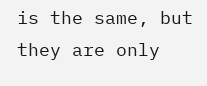is the same, but they are only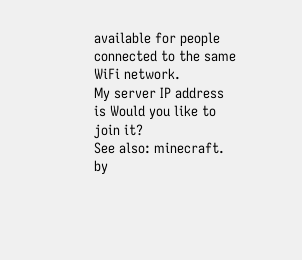available for people connected to the same WiFi network.
My server IP address is Would you like to join it?
See also: minecraft.
by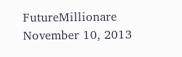FutureMillionare November 10, 2013